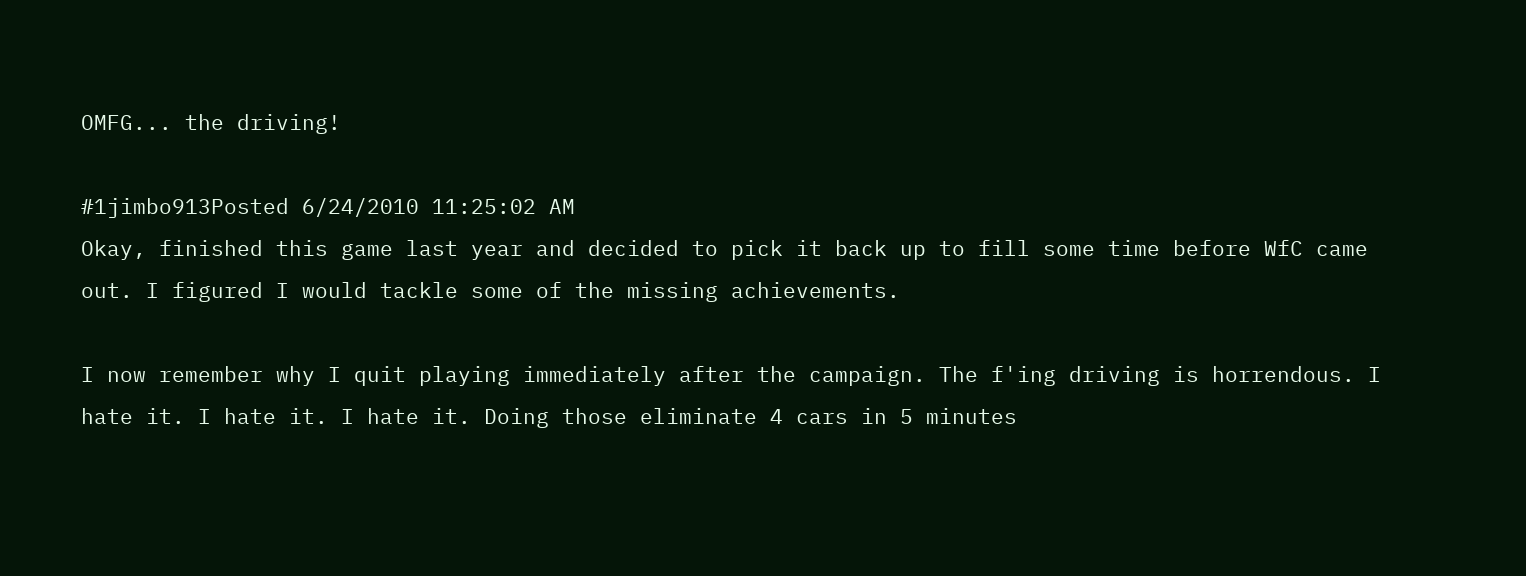OMFG... the driving!

#1jimbo913Posted 6/24/2010 11:25:02 AM
Okay, finished this game last year and decided to pick it back up to fill some time before WfC came out. I figured I would tackle some of the missing achievements.

I now remember why I quit playing immediately after the campaign. The f'ing driving is horrendous. I hate it. I hate it. I hate it. Doing those eliminate 4 cars in 5 minutes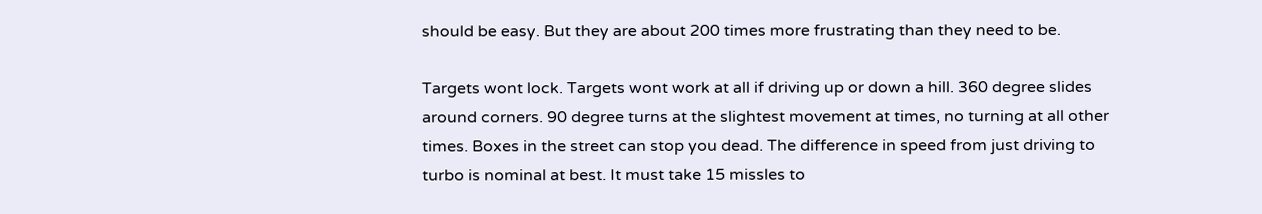should be easy. But they are about 200 times more frustrating than they need to be.

Targets wont lock. Targets wont work at all if driving up or down a hill. 360 degree slides around corners. 90 degree turns at the slightest movement at times, no turning at all other times. Boxes in the street can stop you dead. The difference in speed from just driving to turbo is nominal at best. It must take 15 missles to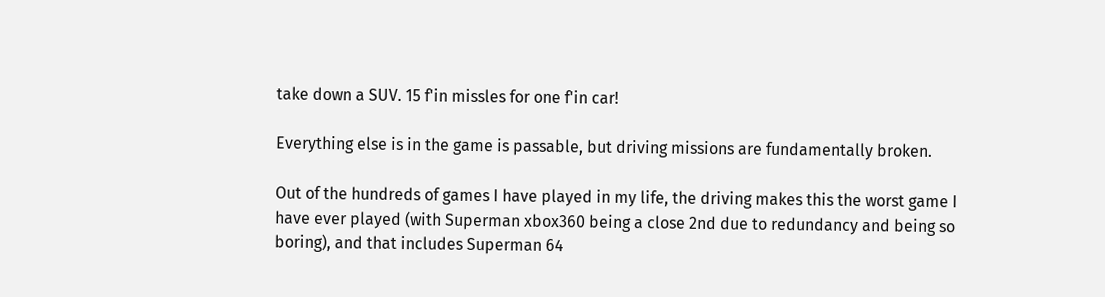take down a SUV. 15 f'in missles for one f'in car!

Everything else is in the game is passable, but driving missions are fundamentally broken.

Out of the hundreds of games I have played in my life, the driving makes this the worst game I have ever played (with Superman xbox360 being a close 2nd due to redundancy and being so boring), and that includes Superman 64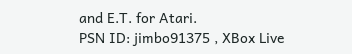and E.T. for Atari.
PSN ID: jimbo91375 , XBox Live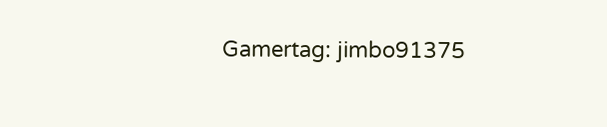Gamertag: jimbo91375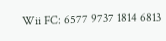Wii FC: 6577 9737 1814 6813